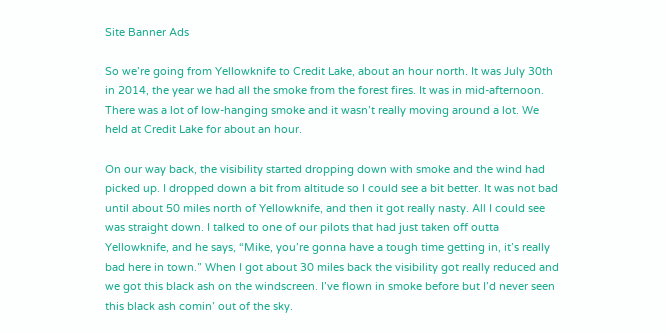Site Banner Ads

So we’re going from Yellowknife to Credit Lake, about an hour north. It was July 30th in 2014, the year we had all the smoke from the forest fires. It was in mid-afternoon. There was a lot of low-hanging smoke and it wasn’t really moving around a lot. We held at Credit Lake for about an hour.

On our way back, the visibility started dropping down with smoke and the wind had picked up. I dropped down a bit from altitude so I could see a bit better. It was not bad until about 50 miles north of Yellowknife, and then it got really nasty. All I could see was straight down. I talked to one of our pilots that had just taken off outta Yellowknife, and he says, “Mike, you’re gonna have a tough time getting in, it’s really bad here in town.” When I got about 30 miles back the visibility got really reduced and we got this black ash on the windscreen. I’ve flown in smoke before but I’d never seen this black ash comin’ out of the sky.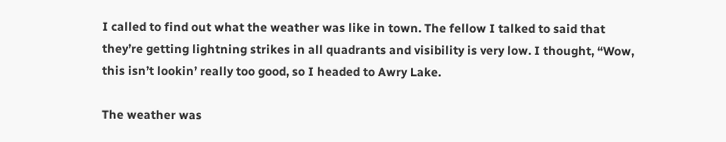I called to find out what the weather was like in town. The fellow I talked to said that they’re getting lightning strikes in all quadrants and visibility is very low. I thought, “Wow, this isn’t lookin’ really too good, so I headed to Awry Lake.

The weather was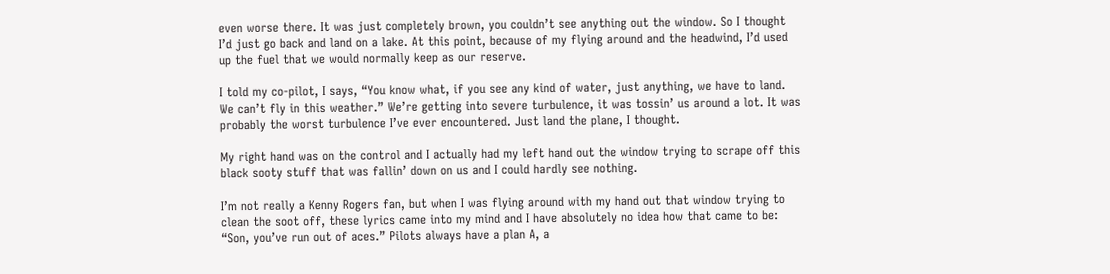even worse there. It was just completely brown, you couldn’t see anything out the window. So I thought I’d just go back and land on a lake. At this point, because of my flying around and the headwind, I’d used up the fuel that we would normally keep as our reserve.

I told my co-pilot, I says, “You know what, if you see any kind of water, just anything, we have to land. We can’t fly in this weather.” We’re getting into severe turbulence, it was tossin’ us around a lot. It was probably the worst turbulence I’ve ever encountered. Just land the plane, I thought.

My right hand was on the control and I actually had my left hand out the window trying to scrape off this black sooty stuff that was fallin’ down on us and I could hardly see nothing.

I’m not really a Kenny Rogers fan, but when I was flying around with my hand out that window trying to clean the soot off, these lyrics came into my mind and I have absolutely no idea how that came to be: “Son, you’ve run out of aces.” Pilots always have a plan A, a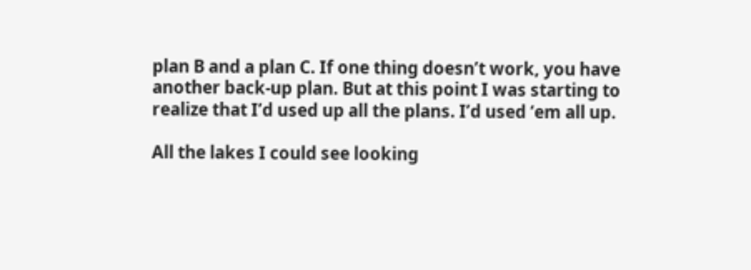plan B and a plan C. If one thing doesn’t work, you have another back-up plan. But at this point I was starting to realize that I’d used up all the plans. I’d used ‘em all up.

All the lakes I could see looking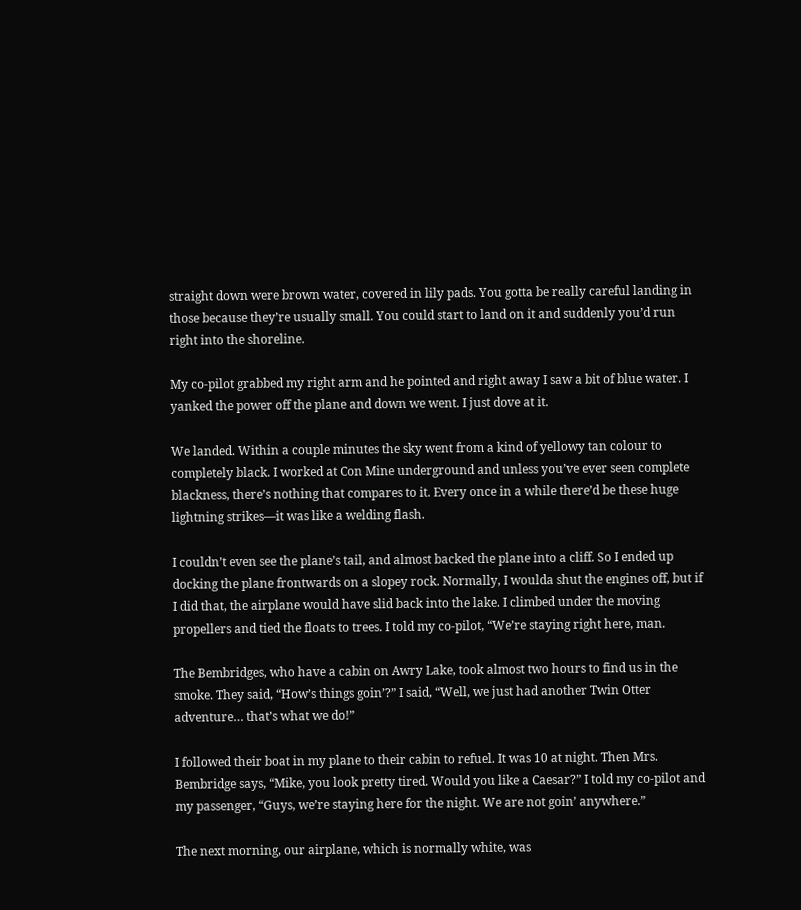straight down were brown water, covered in lily pads. You gotta be really careful landing in those because they’re usually small. You could start to land on it and suddenly you’d run right into the shoreline.

My co-pilot grabbed my right arm and he pointed and right away I saw a bit of blue water. I yanked the power off the plane and down we went. I just dove at it.

We landed. Within a couple minutes the sky went from a kind of yellowy tan colour to completely black. I worked at Con Mine underground and unless you’ve ever seen complete blackness, there’s nothing that compares to it. Every once in a while there’d be these huge lightning strikes—it was like a welding flash.

I couldn’t even see the plane’s tail, and almost backed the plane into a cliff. So I ended up docking the plane frontwards on a slopey rock. Normally, I woulda shut the engines off, but if I did that, the airplane would have slid back into the lake. I climbed under the moving propellers and tied the floats to trees. I told my co-pilot, “We’re staying right here, man.

The Bembridges, who have a cabin on Awry Lake, took almost two hours to find us in the smoke. They said, “How’s things goin’?” I said, “Well, we just had another Twin Otter adventure… that’s what we do!”

I followed their boat in my plane to their cabin to refuel. It was 10 at night. Then Mrs. Bembridge says, “Mike, you look pretty tired. Would you like a Caesar?” I told my co-pilot and my passenger, “Guys, we’re staying here for the night. We are not goin’ anywhere.”

The next morning, our airplane, which is normally white, was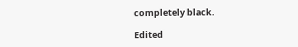completely black.

Edited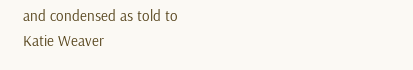and condensed as told to Katie Weaver